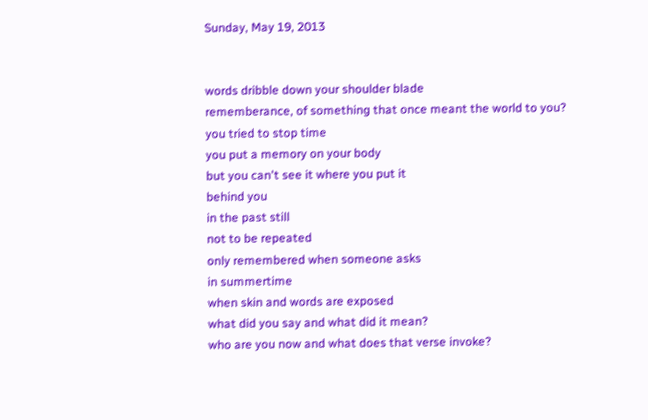Sunday, May 19, 2013


words dribble down your shoulder blade
rememberance, of something that once meant the world to you?
you tried to stop time
you put a memory on your body
but you can't see it where you put it
behind you
in the past still
not to be repeated
only remembered when someone asks
in summertime
when skin and words are exposed
what did you say and what did it mean?
who are you now and what does that verse invoke?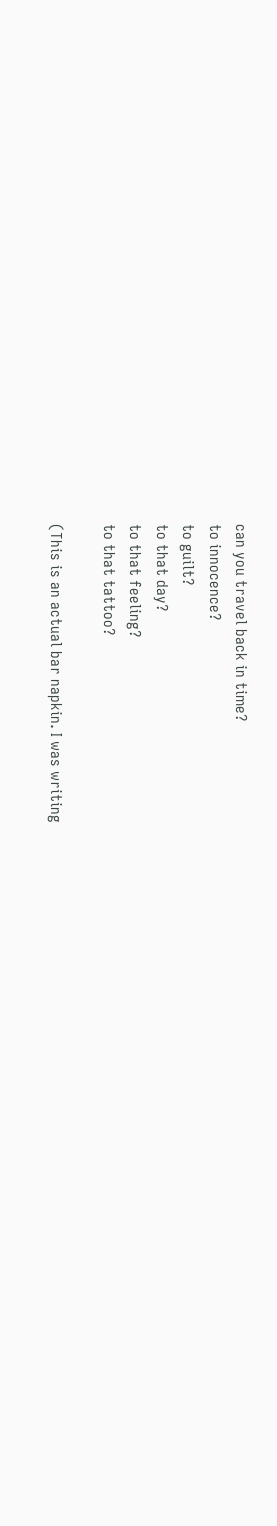can you travel back in time?
to innocence?
to guilt?
to that day?
to that feeling?
to that tattoo?

(This is an actual bar napkin. I was writing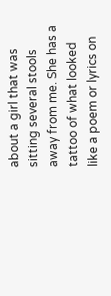about a girl that was sitting several stools away from me. She has a tattoo of what looked like a poem or lyrics on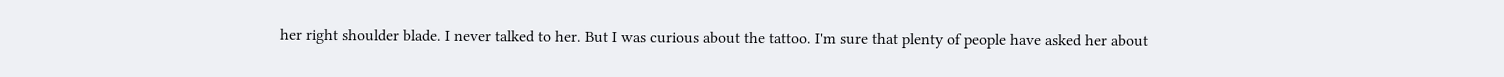her right shoulder blade. I never talked to her. But I was curious about the tattoo. I'm sure that plenty of people have asked her about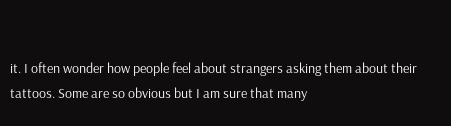it. I often wonder how people feel about strangers asking them about their tattoos. Some are so obvious but I am sure that many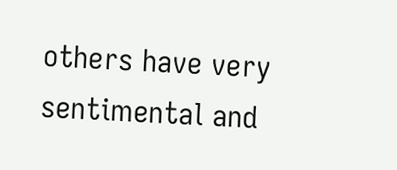others have very sentimental and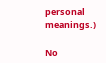personal meanings.)

No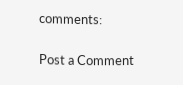comments:

Post a Comment